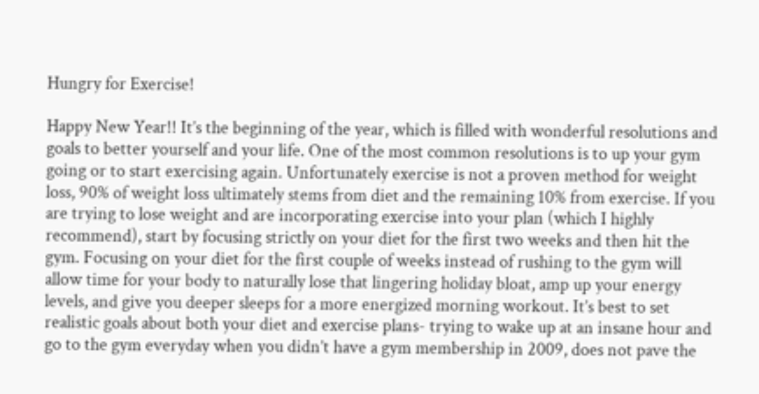Hungry for Exercise!

Happy New Year!! It’s the beginning of the year, which is filled with wonderful resolutions and goals to better yourself and your life. One of the most common resolutions is to up your gym going or to start exercising again. Unfortunately exercise is not a proven method for weight loss, 90% of weight loss ultimately stems from diet and the remaining 10% from exercise. If you are trying to lose weight and are incorporating exercise into your plan (which I highly recommend), start by focusing strictly on your diet for the first two weeks and then hit the gym. Focusing on your diet for the first couple of weeks instead of rushing to the gym will allow time for your body to naturally lose that lingering holiday bloat, amp up your energy levels, and give you deeper sleeps for a more energized morning workout. It’s best to set realistic goals about both your diet and exercise plans- trying to wake up at an insane hour and go to the gym everyday when you didn’t have a gym membership in 2009, does not pave the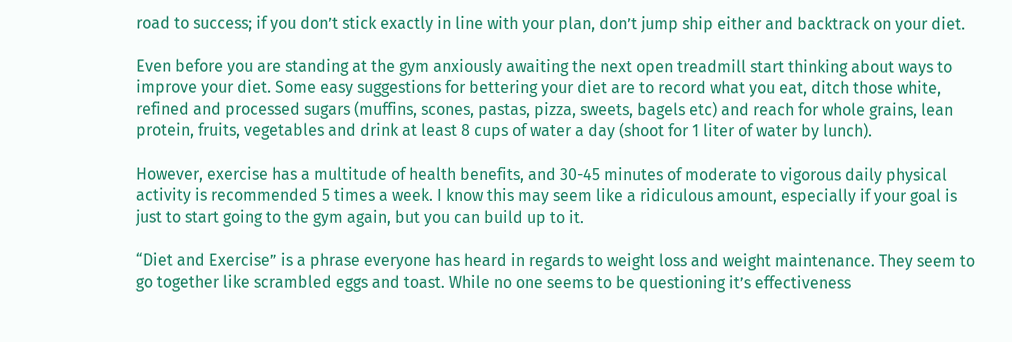road to success; if you don’t stick exactly in line with your plan, don’t jump ship either and backtrack on your diet.

Even before you are standing at the gym anxiously awaiting the next open treadmill start thinking about ways to improve your diet. Some easy suggestions for bettering your diet are to record what you eat, ditch those white, refined and processed sugars (muffins, scones, pastas, pizza, sweets, bagels etc) and reach for whole grains, lean protein, fruits, vegetables and drink at least 8 cups of water a day (shoot for 1 liter of water by lunch).

However, exercise has a multitude of health benefits, and 30-45 minutes of moderate to vigorous daily physical activity is recommended 5 times a week. I know this may seem like a ridiculous amount, especially if your goal is just to start going to the gym again, but you can build up to it.

“Diet and Exercise” is a phrase everyone has heard in regards to weight loss and weight maintenance. They seem to go together like scrambled eggs and toast. While no one seems to be questioning it’s effectiveness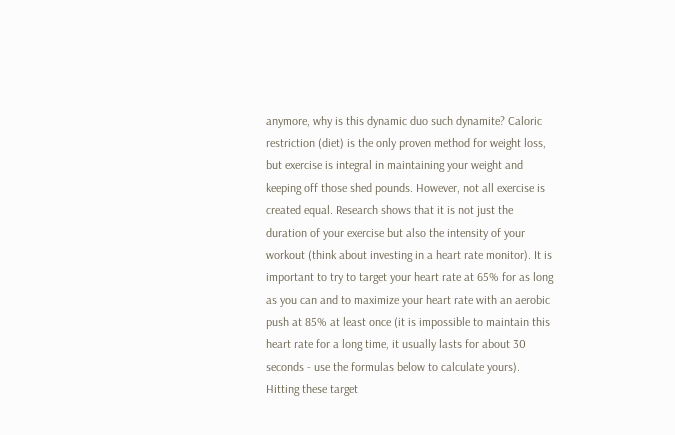anymore, why is this dynamic duo such dynamite? Caloric restriction (diet) is the only proven method for weight loss, but exercise is integral in maintaining your weight and keeping off those shed pounds. However, not all exercise is created equal. Research shows that it is not just the duration of your exercise but also the intensity of your workout (think about investing in a heart rate monitor). It is important to try to target your heart rate at 65% for as long as you can and to maximize your heart rate with an aerobic push at 85% at least once (it is impossible to maintain this heart rate for a long time, it usually lasts for about 30 seconds - use the formulas below to calculate yours). Hitting these target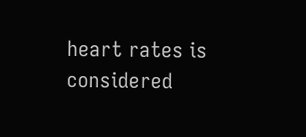heart rates is considered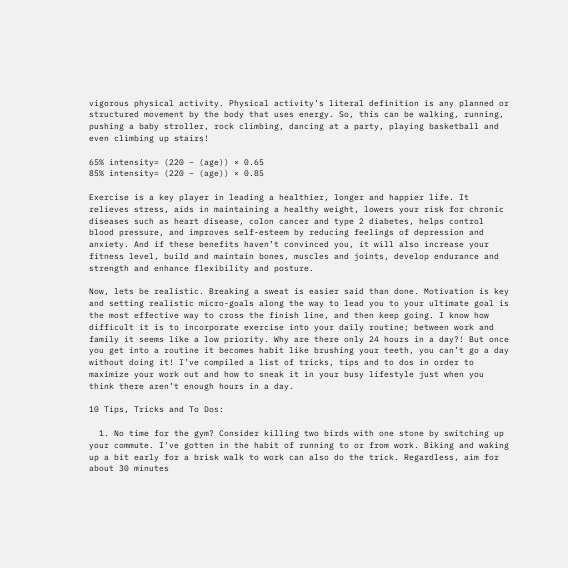vigorous physical activity. Physical activity’s literal definition is any planned or structured movement by the body that uses energy. So, this can be walking, running, pushing a baby stroller, rock climbing, dancing at a party, playing basketball and even climbing up stairs!

65% intensity= (220 − (age)) × 0.65
85% intensity= (220 − (age)) × 0.85

Exercise is a key player in leading a healthier, longer and happier life. It relieves stress, aids in maintaining a healthy weight, lowers your risk for chronic diseases such as heart disease, colon cancer and type 2 diabetes, helps control blood pressure, and improves self-esteem by reducing feelings of depression and anxiety. And if these benefits haven’t convinced you, it will also increase your fitness level, build and maintain bones, muscles and joints, develop endurance and strength and enhance flexibility and posture.

Now, lets be realistic. Breaking a sweat is easier said than done. Motivation is key and setting realistic micro-goals along the way to lead you to your ultimate goal is the most effective way to cross the finish line, and then keep going. I know how difficult it is to incorporate exercise into your daily routine; between work and family it seems like a low priority. Why are there only 24 hours in a day?! But once you get into a routine it becomes habit like brushing your teeth, you can’t go a day without doing it! I’ve compiled a list of tricks, tips and to dos in order to maximize your work out and how to sneak it in your busy lifestyle just when you think there aren’t enough hours in a day.

10 Tips, Tricks and To Dos:

  1. No time for the gym? Consider killing two birds with one stone by switching up your commute. I’ve gotten in the habit of running to or from work. Biking and waking up a bit early for a brisk walk to work can also do the trick. Regardless, aim for about 30 minutes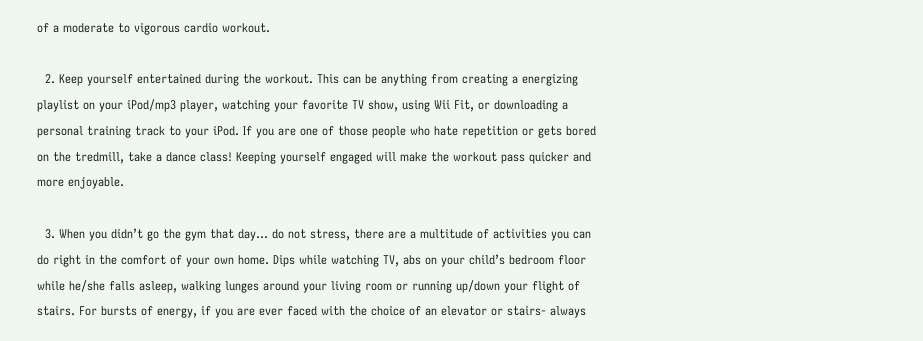of a moderate to vigorous cardio workout.

  2. Keep yourself entertained during the workout. This can be anything from creating a energizing playlist on your iPod/mp3 player, watching your favorite TV show, using Wii Fit, or downloading a personal training track to your iPod. If you are one of those people who hate repetition or gets bored on the tredmill, take a dance class! Keeping yourself engaged will make the workout pass quicker and more enjoyable.

  3. When you didn’t go the gym that day… do not stress, there are a multitude of activities you can do right in the comfort of your own home. Dips while watching TV, abs on your child’s bedroom floor while he/she falls asleep, walking lunges around your living room or running up/down your flight of stairs. For bursts of energy, if you are ever faced with the choice of an elevator or stairs- always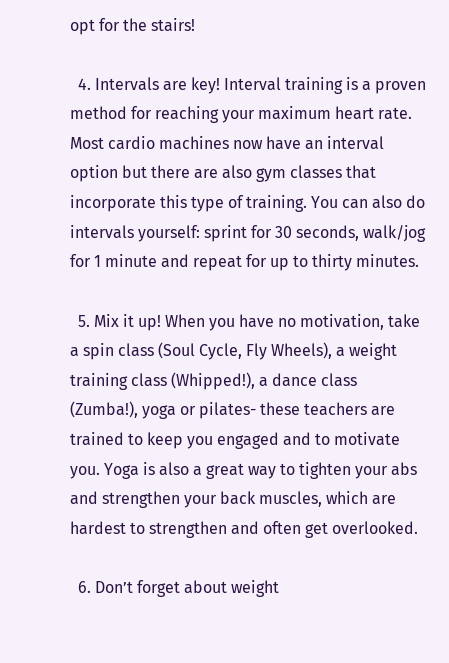opt for the stairs!

  4. Intervals are key! Interval training is a proven method for reaching your maximum heart rate. Most cardio machines now have an interval option but there are also gym classes that incorporate this type of training. You can also do intervals yourself: sprint for 30 seconds, walk/jog for 1 minute and repeat for up to thirty minutes.

  5. Mix it up! When you have no motivation, take a spin class (Soul Cycle, Fly Wheels), a weight training class (Whipped!), a dance class (Zumba!), yoga or pilates- these teachers are trained to keep you engaged and to motivate you. Yoga is also a great way to tighten your abs and strengthen your back muscles, which are hardest to strengthen and often get overlooked.

  6. Don’t forget about weight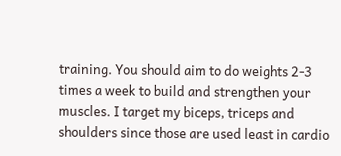training. You should aim to do weights 2-3 times a week to build and strengthen your muscles. I target my biceps, triceps and shoulders since those are used least in cardio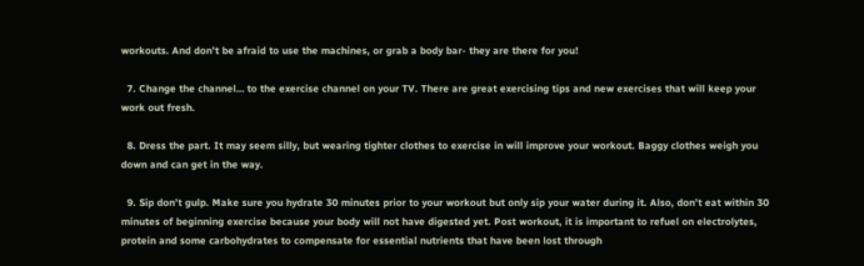workouts. And don’t be afraid to use the machines, or grab a body bar- they are there for you!

  7. Change the channel… to the exercise channel on your TV. There are great exercising tips and new exercises that will keep your work out fresh.

  8. Dress the part. It may seem silly, but wearing tighter clothes to exercise in will improve your workout. Baggy clothes weigh you down and can get in the way.

  9. Sip don’t gulp. Make sure you hydrate 30 minutes prior to your workout but only sip your water during it. Also, don’t eat within 30 minutes of beginning exercise because your body will not have digested yet. Post workout, it is important to refuel on electrolytes, protein and some carbohydrates to compensate for essential nutrients that have been lost through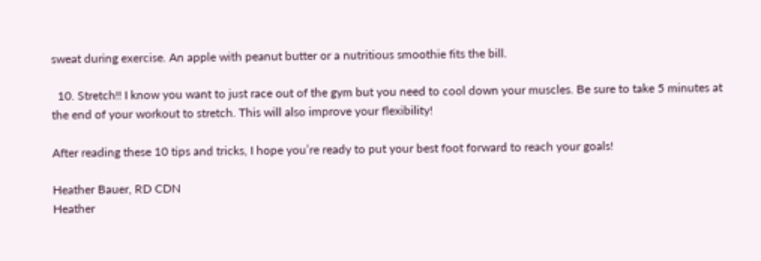sweat during exercise. An apple with peanut butter or a nutritious smoothie fits the bill.

  10. Stretch!! I know you want to just race out of the gym but you need to cool down your muscles. Be sure to take 5 minutes at the end of your workout to stretch. This will also improve your flexibility!

After reading these 10 tips and tricks, I hope you’re ready to put your best foot forward to reach your goals!

Heather Bauer, RD CDN
Heather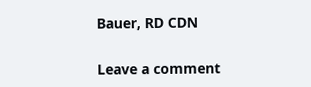Bauer, RD CDN


Leave a comment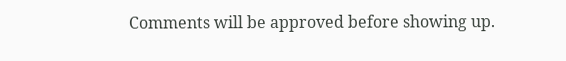Comments will be approved before showing up.